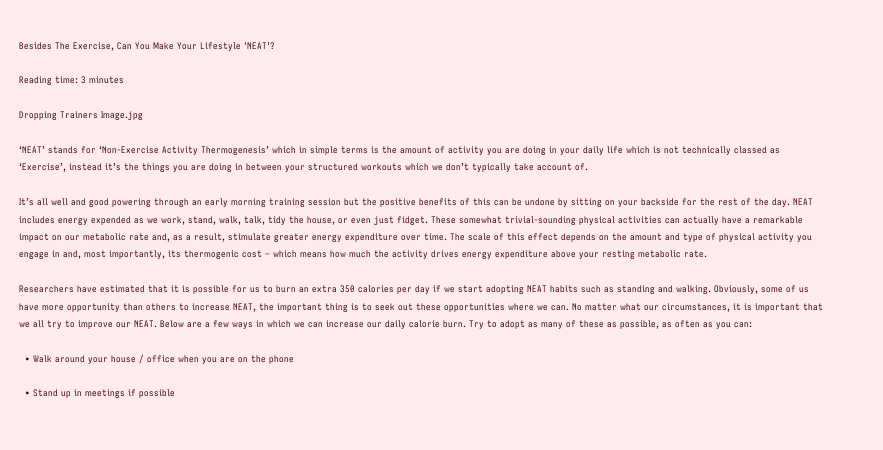Besides The Exercise, Can You Make Your Lifestyle 'NEAT'?

Reading time: 3 minutes

Dropping Trainers Image.jpg

‘NEAT’ stands for ‘Non-Exercise Activity Thermogenesis’ which in simple terms is the amount of activity you are doing in your daily life which is not technically classed as ‘Exercise’, instead it’s the things you are doing in between your structured workouts which we don’t typically take account of.

It’s all well and good powering through an early morning training session but the positive benefits of this can be undone by sitting on your backside for the rest of the day. NEAT includes energy expended as we work, stand, walk, talk, tidy the house, or even just fidget. These somewhat trivial-sounding physical activities can actually have a remarkable impact on our metabolic rate and, as a result, stimulate greater energy expenditure over time. The scale of this effect depends on the amount and type of physical activity you engage in and, most importantly, its thermogenic cost – which means how much the activity drives energy expenditure above your resting metabolic rate.

Researchers have estimated that it is possible for us to burn an extra 350 calories per day if we start adopting NEAT habits such as standing and walking. Obviously, some of us have more opportunity than others to increase NEAT, the important thing is to seek out these opportunities where we can. No matter what our circumstances, it is important that we all try to improve our NEAT. Below are a few ways in which we can increase our daily calorie burn. Try to adopt as many of these as possible, as often as you can:

  • Walk around your house / office when you are on the phone

  • Stand up in meetings if possible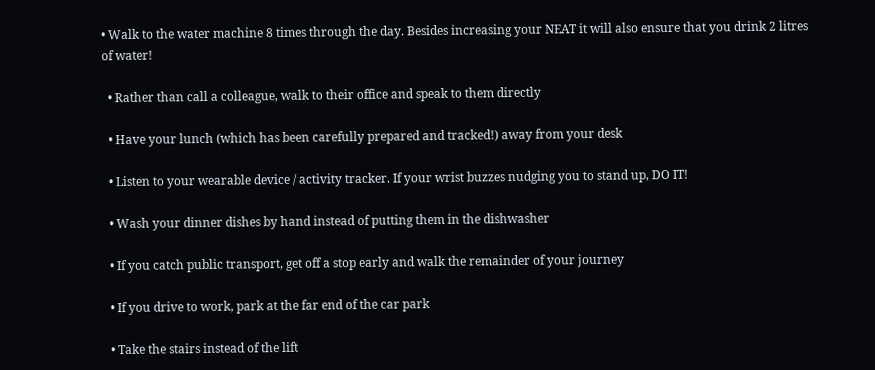• Walk to the water machine 8 times through the day. Besides increasing your NEAT it will also ensure that you drink 2 litres of water!

  • Rather than call a colleague, walk to their office and speak to them directly

  • Have your lunch (which has been carefully prepared and tracked!) away from your desk

  • Listen to your wearable device / activity tracker. If your wrist buzzes nudging you to stand up, DO IT!

  • Wash your dinner dishes by hand instead of putting them in the dishwasher

  • If you catch public transport, get off a stop early and walk the remainder of your journey

  • If you drive to work, park at the far end of the car park

  • Take the stairs instead of the lift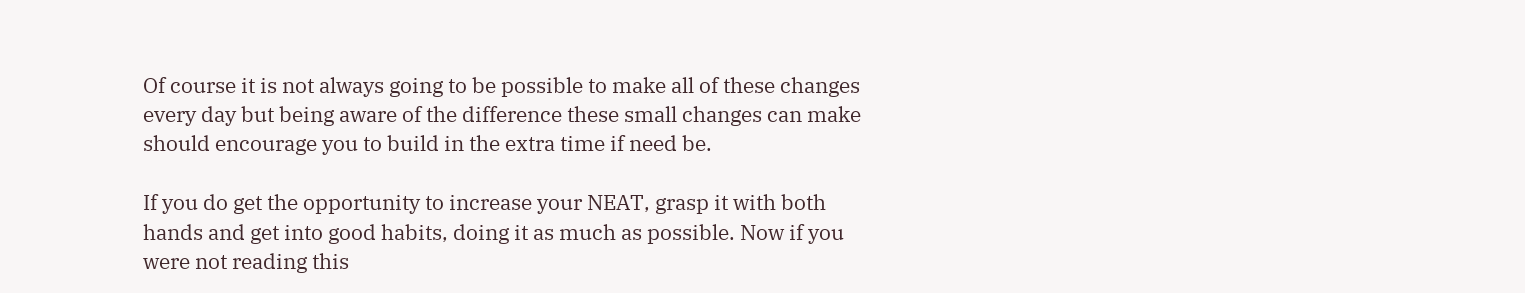Of course it is not always going to be possible to make all of these changes every day but being aware of the difference these small changes can make should encourage you to build in the extra time if need be.

If you do get the opportunity to increase your NEAT, grasp it with both hands and get into good habits, doing it as much as possible. Now if you were not reading this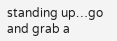standing up…go and grab a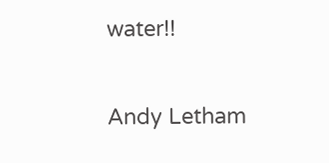water!!

Andy Letham